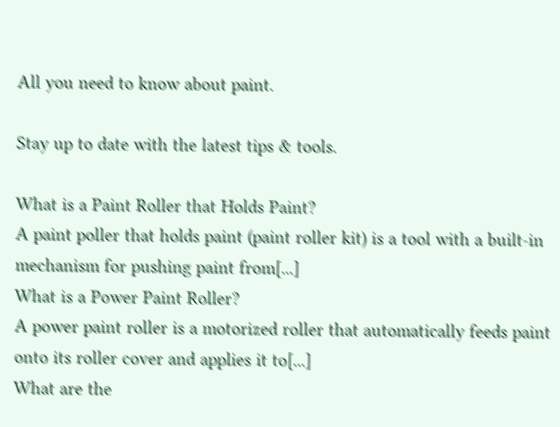All you need to know about paint.

Stay up to date with the latest tips & tools.

What is a Paint Roller that Holds Paint?
A paint poller that holds paint (paint roller kit) is a tool with a built-in mechanism for pushing paint from[...]
What is a Power Paint Roller?
A power paint roller is a motorized roller that automatically feeds paint onto its roller cover and applies it to[...]
What are the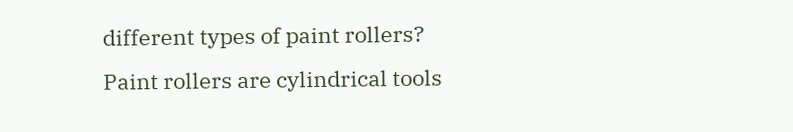different types of paint rollers?
Paint rollers are cylindrical tools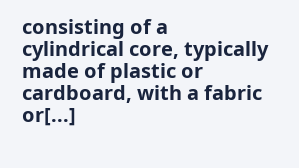consisting of a cylindrical core, typically made of plastic or cardboard, with a fabric or[...]